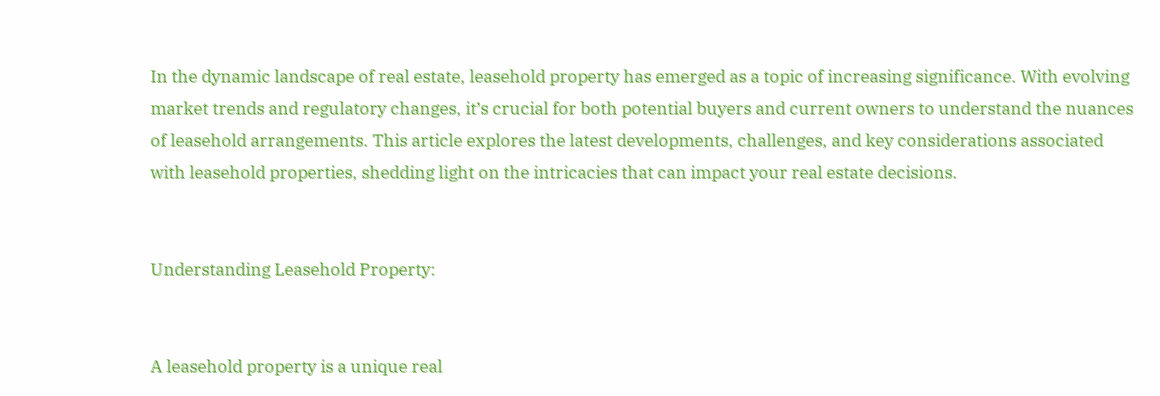In the dynamic landscape of real estate, leasehold property has emerged as a topic of increasing significance. With evolving market trends and regulatory changes, it’s crucial for both potential buyers and current owners to understand the nuances of leasehold arrangements. This article explores the latest developments, challenges, and key considerations associated with leasehold properties, shedding light on the intricacies that can impact your real estate decisions.


Understanding Leasehold Property:


A leasehold property is a unique real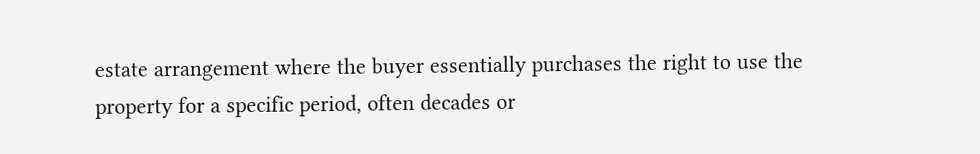estate arrangement where the buyer essentially purchases the right to use the property for a specific period, often decades or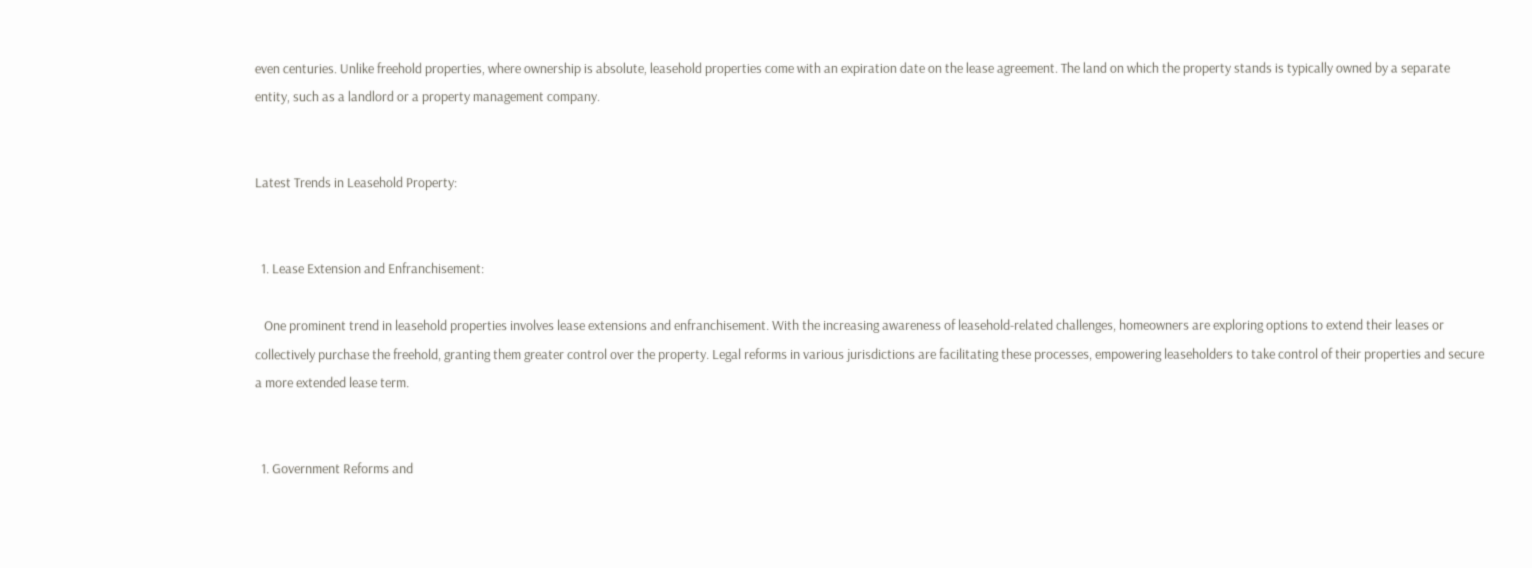even centuries. Unlike freehold properties, where ownership is absolute, leasehold properties come with an expiration date on the lease agreement. The land on which the property stands is typically owned by a separate entity, such as a landlord or a property management company.


Latest Trends in Leasehold Property:


  1. Lease Extension and Enfranchisement:

   One prominent trend in leasehold properties involves lease extensions and enfranchisement. With the increasing awareness of leasehold-related challenges, homeowners are exploring options to extend their leases or collectively purchase the freehold, granting them greater control over the property. Legal reforms in various jurisdictions are facilitating these processes, empowering leaseholders to take control of their properties and secure a more extended lease term.


  1. Government Reforms and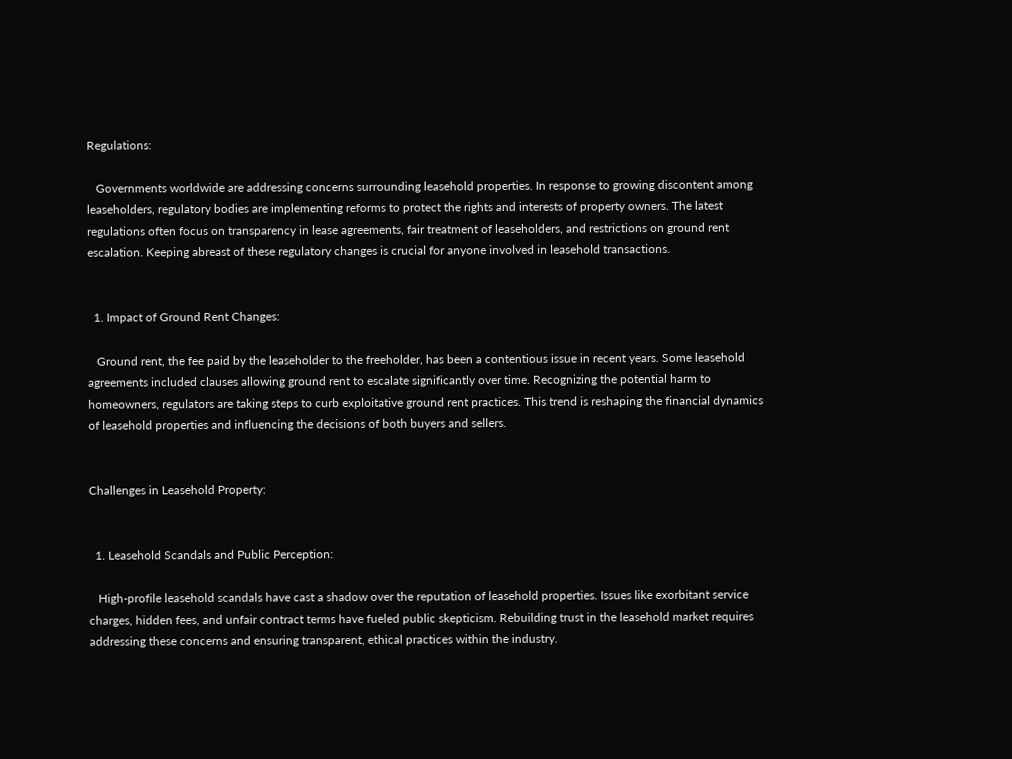Regulations:

   Governments worldwide are addressing concerns surrounding leasehold properties. In response to growing discontent among leaseholders, regulatory bodies are implementing reforms to protect the rights and interests of property owners. The latest regulations often focus on transparency in lease agreements, fair treatment of leaseholders, and restrictions on ground rent escalation. Keeping abreast of these regulatory changes is crucial for anyone involved in leasehold transactions.


  1. Impact of Ground Rent Changes:

   Ground rent, the fee paid by the leaseholder to the freeholder, has been a contentious issue in recent years. Some leasehold agreements included clauses allowing ground rent to escalate significantly over time. Recognizing the potential harm to homeowners, regulators are taking steps to curb exploitative ground rent practices. This trend is reshaping the financial dynamics of leasehold properties and influencing the decisions of both buyers and sellers.


Challenges in Leasehold Property:


  1. Leasehold Scandals and Public Perception:

   High-profile leasehold scandals have cast a shadow over the reputation of leasehold properties. Issues like exorbitant service charges, hidden fees, and unfair contract terms have fueled public skepticism. Rebuilding trust in the leasehold market requires addressing these concerns and ensuring transparent, ethical practices within the industry.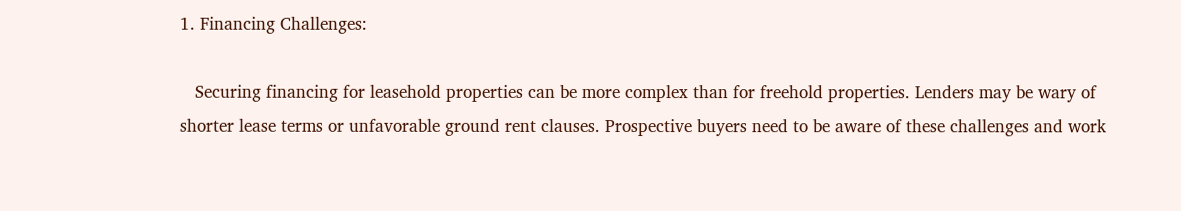1. Financing Challenges:

   Securing financing for leasehold properties can be more complex than for freehold properties. Lenders may be wary of shorter lease terms or unfavorable ground rent clauses. Prospective buyers need to be aware of these challenges and work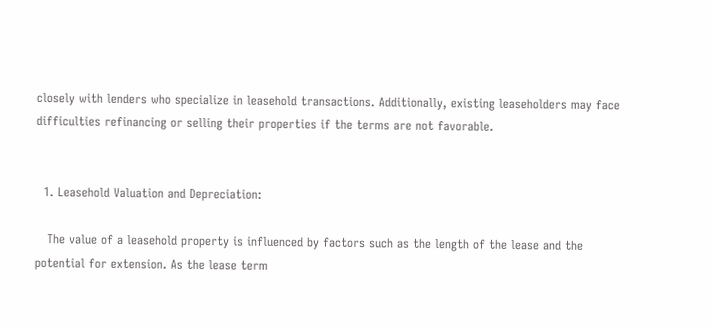closely with lenders who specialize in leasehold transactions. Additionally, existing leaseholders may face difficulties refinancing or selling their properties if the terms are not favorable.


  1. Leasehold Valuation and Depreciation:

   The value of a leasehold property is influenced by factors such as the length of the lease and the potential for extension. As the lease term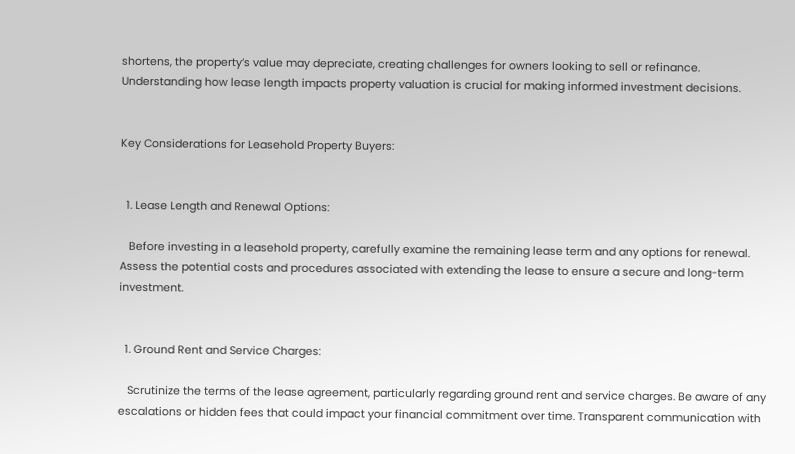shortens, the property’s value may depreciate, creating challenges for owners looking to sell or refinance. Understanding how lease length impacts property valuation is crucial for making informed investment decisions.


Key Considerations for Leasehold Property Buyers:


  1. Lease Length and Renewal Options:

   Before investing in a leasehold property, carefully examine the remaining lease term and any options for renewal. Assess the potential costs and procedures associated with extending the lease to ensure a secure and long-term investment.


  1. Ground Rent and Service Charges:

   Scrutinize the terms of the lease agreement, particularly regarding ground rent and service charges. Be aware of any escalations or hidden fees that could impact your financial commitment over time. Transparent communication with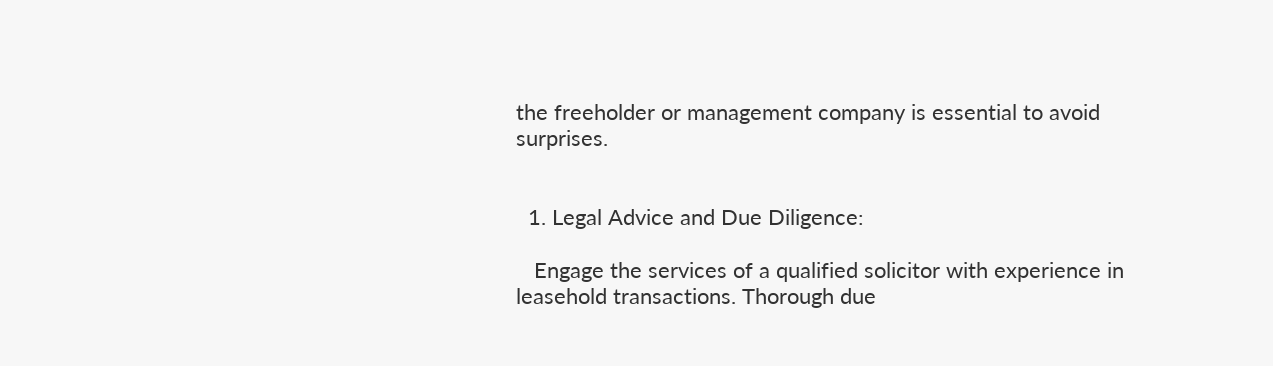the freeholder or management company is essential to avoid surprises.


  1. Legal Advice and Due Diligence:

   Engage the services of a qualified solicitor with experience in leasehold transactions. Thorough due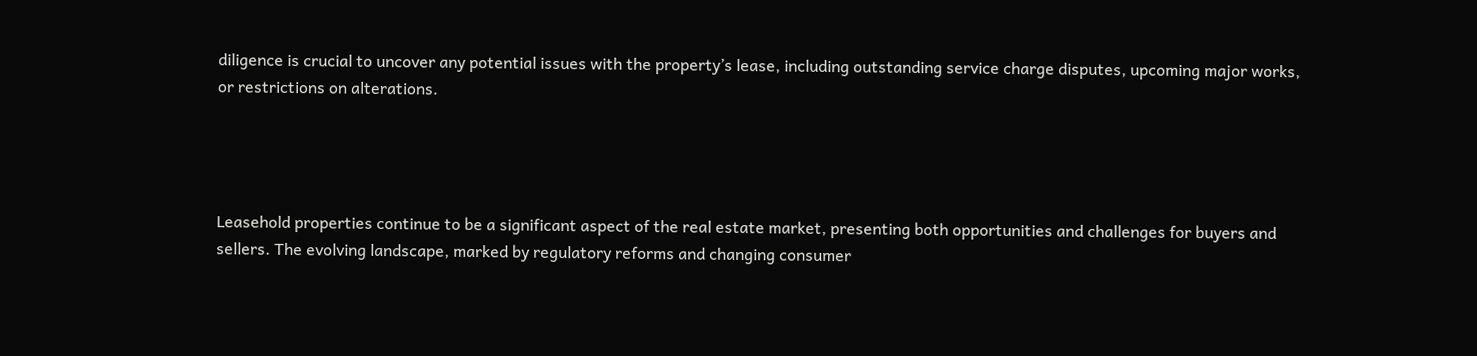diligence is crucial to uncover any potential issues with the property’s lease, including outstanding service charge disputes, upcoming major works, or restrictions on alterations.




Leasehold properties continue to be a significant aspect of the real estate market, presenting both opportunities and challenges for buyers and sellers. The evolving landscape, marked by regulatory reforms and changing consumer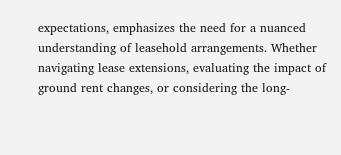expectations, emphasizes the need for a nuanced understanding of leasehold arrangements. Whether navigating lease extensions, evaluating the impact of ground rent changes, or considering the long-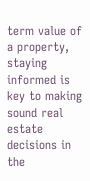term value of a property, staying informed is key to making sound real estate decisions in the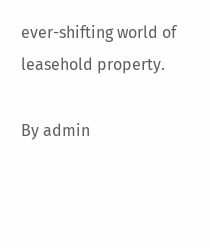ever-shifting world of leasehold property.

By admin